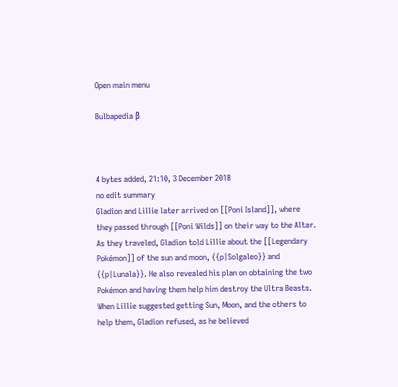Open main menu

Bulbapedia β



4 bytes added, 21:10, 3 December 2018
no edit summary
Gladion and Lillie later arrived on [[Poni Island]], where they passed through [[Poni Wilds]] on their way to the Altar. As they traveled, Gladion told Lillie about the [[Legendary Pokémon]] of the sun and moon, {{p|Solgaleo}} and {{p|Lunala}}. He also revealed his plan on obtaining the two Pokémon and having them help him destroy the Ultra Beasts. When Lillie suggested getting Sun, Moon, and the others to help them, Gladion refused, as he believed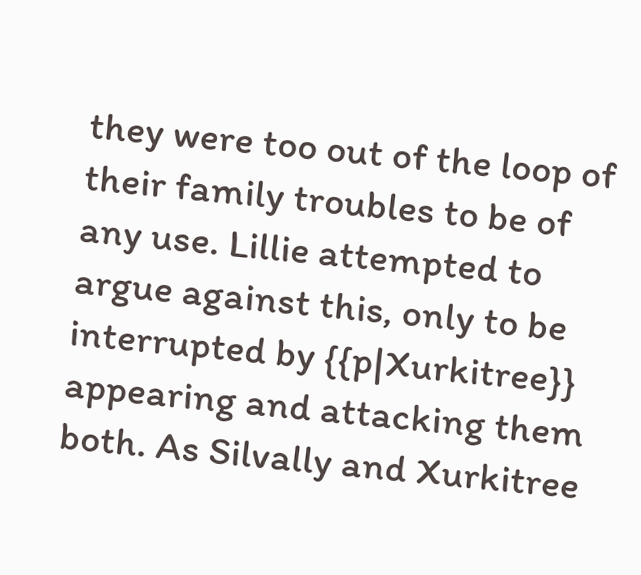they were too out of the loop of their family troubles to be of any use. Lillie attempted to argue against this, only to be interrupted by {{p|Xurkitree}} appearing and attacking them both. As Silvally and Xurkitree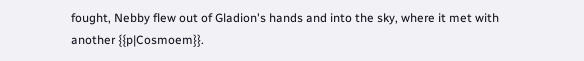fought, Nebby flew out of Gladion's hands and into the sky, where it met with another {{p|Cosmoem}}.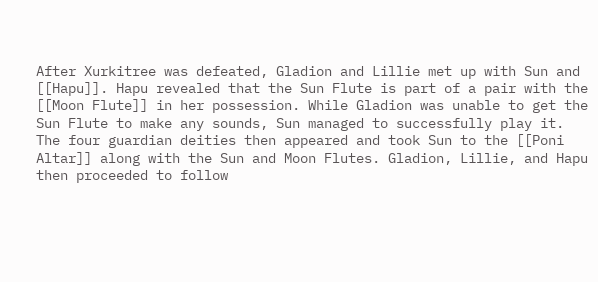After Xurkitree was defeated, Gladion and Lillie met up with Sun and [[Hapu]]. Hapu revealed that the Sun Flute is part of a pair with the [[Moon Flute]] in her possession. While Gladion was unable to get the Sun Flute to make any sounds, Sun managed to successfully play it. The four guardian deities then appeared and took Sun to the [[Poni Altar]] along with the Sun and Moon Flutes. Gladion, Lillie, and Hapu then proceeded to follow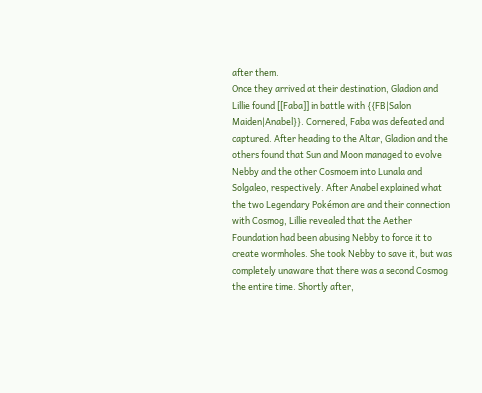after them.
Once they arrived at their destination, Gladion and Lillie found [[Faba]] in battle with {{FB|Salon Maiden|Anabel}}. Cornered, Faba was defeated and captured. After heading to the Altar, Gladion and the others found that Sun and Moon managed to evolve Nebby and the other Cosmoem into Lunala and Solgaleo, respectively. After Anabel explained what the two Legendary Pokémon are and their connection with Cosmog, Lillie revealed that the Aether Foundation had been abusing Nebby to force it to create wormholes. She took Nebby to save it, but was completely unaware that there was a second Cosmog the entire time. Shortly after,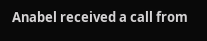Anabel received a call from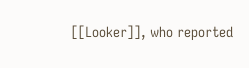[[Looker]], who reported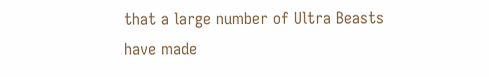that a large number of Ultra Beasts have made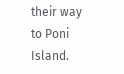their way to Poni Island.